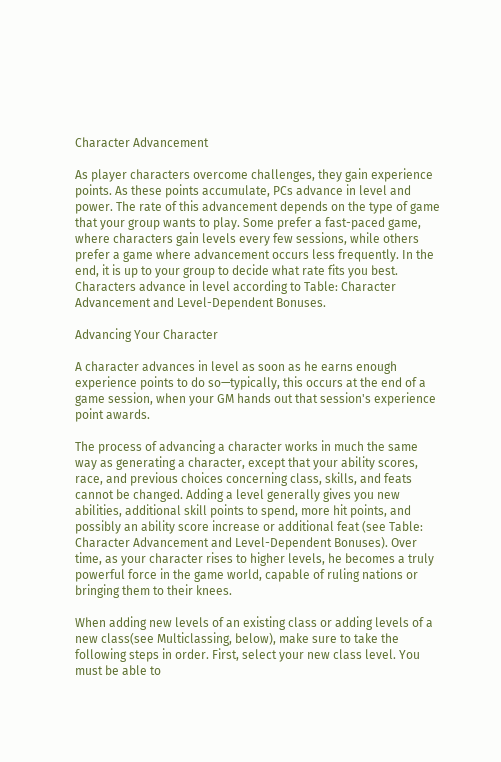Character Advancement

As player characters overcome challenges, they gain experience points. As these points accumulate, PCs advance in level and power. The rate of this advancement depends on the type of game that your group wants to play. Some prefer a fast-paced game, where characters gain levels every few sessions, while others prefer a game where advancement occurs less frequently. In the end, it is up to your group to decide what rate fits you best. Characters advance in level according to Table: Character Advancement and Level-Dependent Bonuses.

Advancing Your Character

A character advances in level as soon as he earns enough experience points to do so—typically, this occurs at the end of a game session, when your GM hands out that session's experience point awards.

The process of advancing a character works in much the same way as generating a character, except that your ability scores, race, and previous choices concerning class, skills, and feats cannot be changed. Adding a level generally gives you new abilities, additional skill points to spend, more hit points, and possibly an ability score increase or additional feat (see Table: Character Advancement and Level-Dependent Bonuses). Over time, as your character rises to higher levels, he becomes a truly powerful force in the game world, capable of ruling nations or bringing them to their knees.

When adding new levels of an existing class or adding levels of a new class(see Multiclassing, below), make sure to take the following steps in order. First, select your new class level. You must be able to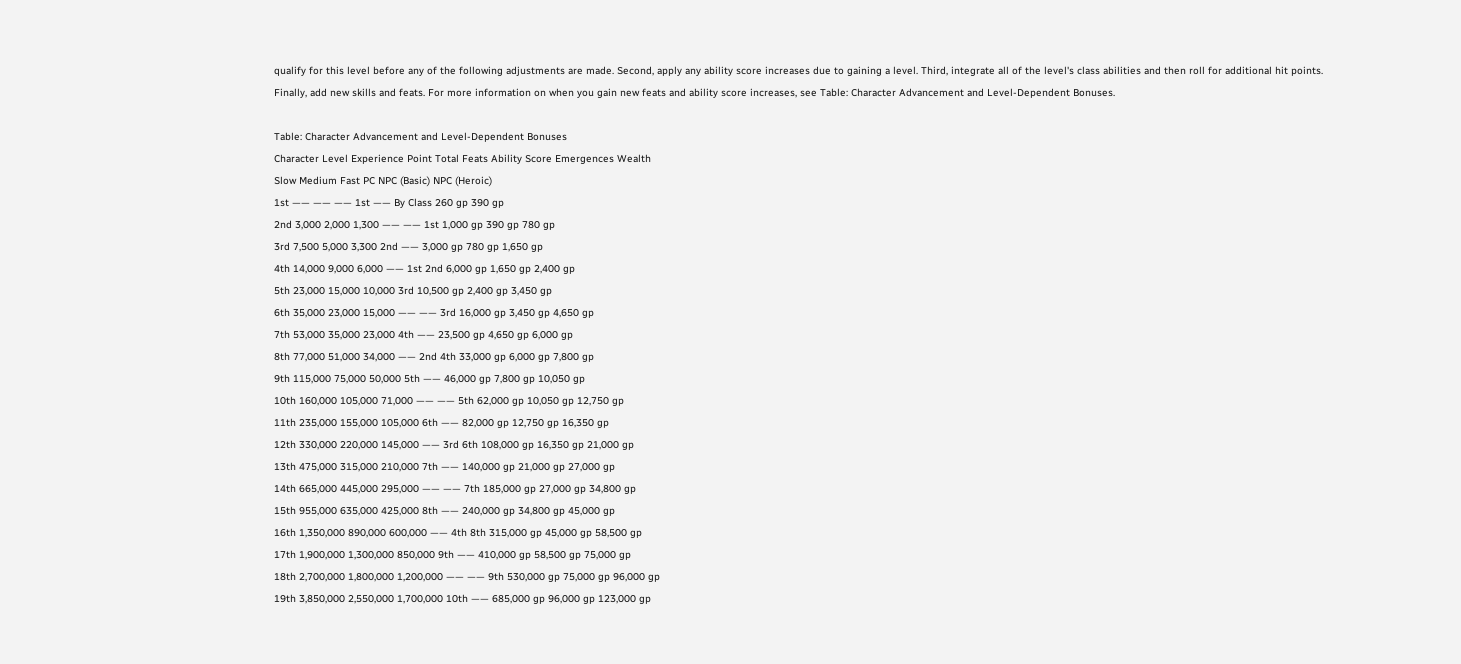qualify for this level before any of the following adjustments are made. Second, apply any ability score increases due to gaining a level. Third, integrate all of the level's class abilities and then roll for additional hit points. Finally, add new skills and feats. For more information on when you gain new feats and ability score increases, see Table: Character Advancement and Level-Dependent Bonuses.

Table: Character Advancement and Level-Dependent Bonuses
Character Level Experience Point Total Feats Ability Score Emergences Wealth
Slow Medium Fast PC NPC (Basic) NPC (Heroic)
1st —— —— —— 1st —— By Class 260 gp 390 gp
2nd 3,000 2,000 1,300 —— —— 1st 1,000 gp 390 gp 780 gp
3rd 7,500 5,000 3,300 2nd —— 3,000 gp 780 gp 1,650 gp
4th 14,000 9,000 6,000 —— 1st 2nd 6,000 gp 1,650 gp 2,400 gp
5th 23,000 15,000 10,000 3rd 10,500 gp 2,400 gp 3,450 gp
6th 35,000 23,000 15,000 —— —— 3rd 16,000 gp 3,450 gp 4,650 gp
7th 53,000 35,000 23,000 4th —— 23,500 gp 4,650 gp 6,000 gp
8th 77,000 51,000 34,000 —— 2nd 4th 33,000 gp 6,000 gp 7,800 gp
9th 115,000 75,000 50,000 5th —— 46,000 gp 7,800 gp 10,050 gp
10th 160,000 105,000 71,000 —— —— 5th 62,000 gp 10,050 gp 12,750 gp
11th 235,000 155,000 105,000 6th —— 82,000 gp 12,750 gp 16,350 gp
12th 330,000 220,000 145,000 —— 3rd 6th 108,000 gp 16,350 gp 21,000 gp
13th 475,000 315,000 210,000 7th —— 140,000 gp 21,000 gp 27,000 gp
14th 665,000 445,000 295,000 —— —— 7th 185,000 gp 27,000 gp 34,800 gp
15th 955,000 635,000 425,000 8th —— 240,000 gp 34,800 gp 45,000 gp
16th 1,350,000 890,000 600,000 —— 4th 8th 315,000 gp 45,000 gp 58,500 gp
17th 1,900,000 1,300,000 850,000 9th —— 410,000 gp 58,500 gp 75,000 gp
18th 2,700,000 1,800,000 1,200,000 —— —— 9th 530,000 gp 75,000 gp 96,000 gp
19th 3,850,000 2,550,000 1,700,000 10th —— 685,000 gp 96,000 gp 123,000 gp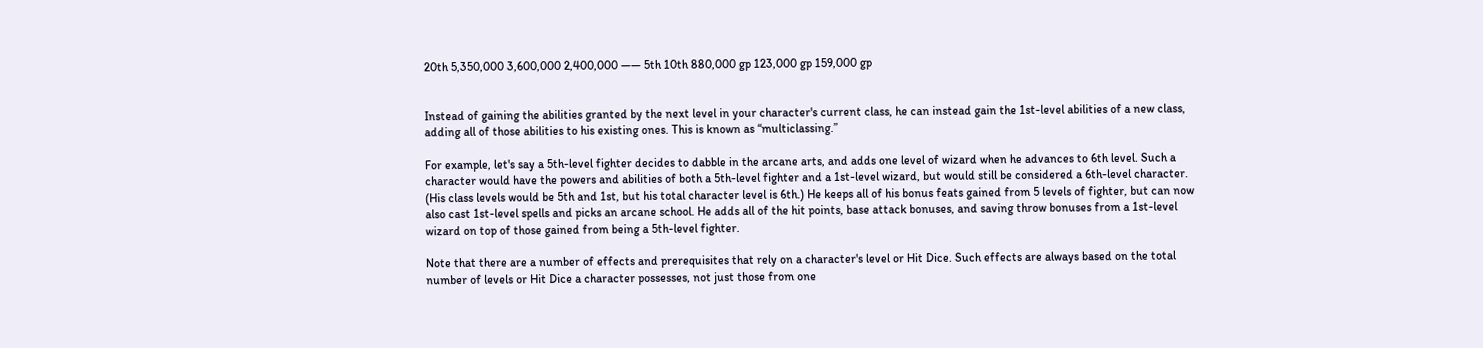20th 5,350,000 3,600,000 2,400,000 —— 5th 10th 880,000 gp 123,000 gp 159,000 gp


Instead of gaining the abilities granted by the next level in your character's current class, he can instead gain the 1st-level abilities of a new class, adding all of those abilities to his existing ones. This is known as “multiclassing.”

For example, let's say a 5th-level fighter decides to dabble in the arcane arts, and adds one level of wizard when he advances to 6th level. Such a character would have the powers and abilities of both a 5th-level fighter and a 1st-level wizard, but would still be considered a 6th-level character. (His class levels would be 5th and 1st, but his total character level is 6th.) He keeps all of his bonus feats gained from 5 levels of fighter, but can now also cast 1st-level spells and picks an arcane school. He adds all of the hit points, base attack bonuses, and saving throw bonuses from a 1st-level wizard on top of those gained from being a 5th-level fighter.

Note that there are a number of effects and prerequisites that rely on a character's level or Hit Dice. Such effects are always based on the total number of levels or Hit Dice a character possesses, not just those from one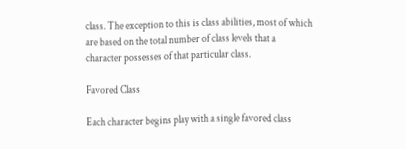class. The exception to this is class abilities, most of which are based on the total number of class levels that a character possesses of that particular class.

Favored Class

Each character begins play with a single favored class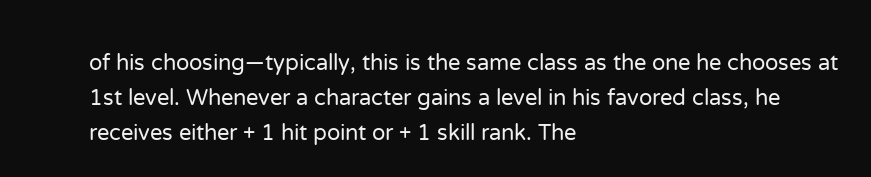of his choosing—typically, this is the same class as the one he chooses at 1st level. Whenever a character gains a level in his favored class, he receives either + 1 hit point or + 1 skill rank. The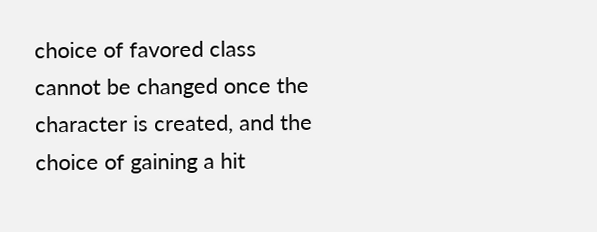choice of favored class cannot be changed once the character is created, and the choice of gaining a hit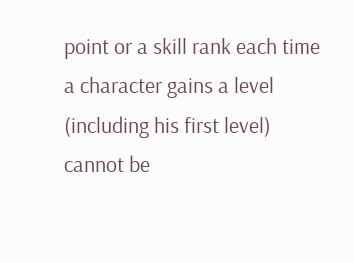point or a skill rank each time a character gains a level (including his first level) cannot be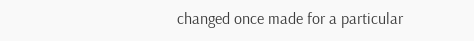changed once made for a particular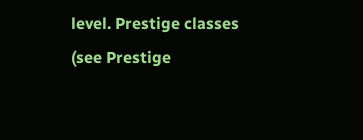level. Prestige classes (see Prestige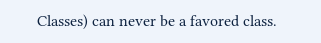Classes) can never be a favored class.